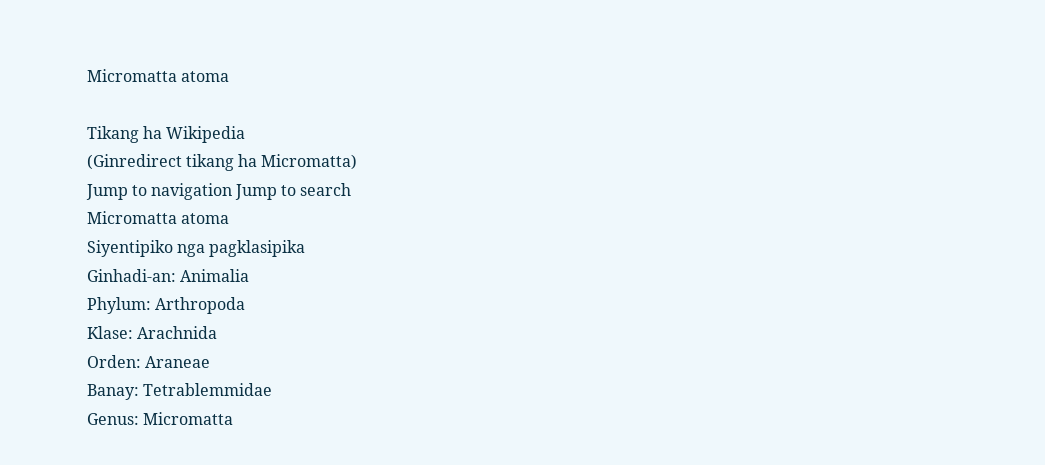Micromatta atoma

Tikang ha Wikipedia
(Ginredirect tikang ha Micromatta)
Jump to navigation Jump to search
Micromatta atoma
Siyentipiko nga pagklasipika
Ginhadi-an: Animalia
Phylum: Arthropoda
Klase: Arachnida
Orden: Araneae
Banay: Tetrablemmidae
Genus: Micromatta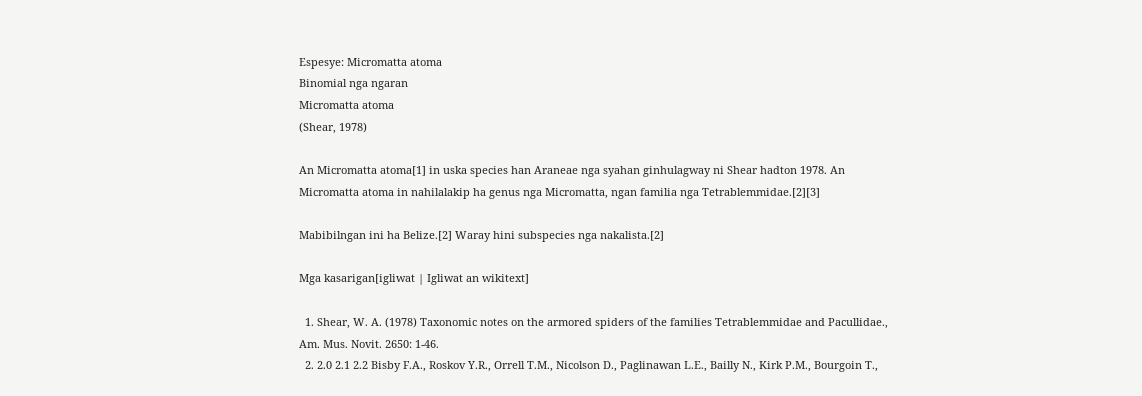Espesye: Micromatta atoma
Binomial nga ngaran
Micromatta atoma
(Shear, 1978)

An Micromatta atoma[1] in uska species han Araneae nga syahan ginhulagway ni Shear hadton 1978. An Micromatta atoma in nahilalakip ha genus nga Micromatta, ngan familia nga Tetrablemmidae.[2][3]

Mabibilngan ini ha Belize.[2] Waray hini subspecies nga nakalista.[2]

Mga kasarigan[igliwat | Igliwat an wikitext]

  1. Shear, W. A. (1978) Taxonomic notes on the armored spiders of the families Tetrablemmidae and Pacullidae., Am. Mus. Novit. 2650: 1-46.
  2. 2.0 2.1 2.2 Bisby F.A., Roskov Y.R., Orrell T.M., Nicolson D., Paglinawan L.E., Bailly N., Kirk P.M., Bourgoin T.,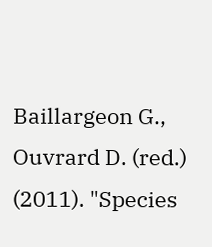Baillargeon G., Ouvrard D. (red.) (2011). "Species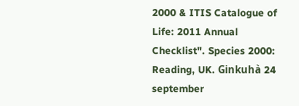2000 & ITIS Catalogue of Life: 2011 Annual Checklist". Species 2000: Reading, UK. Ginkuhà 24 september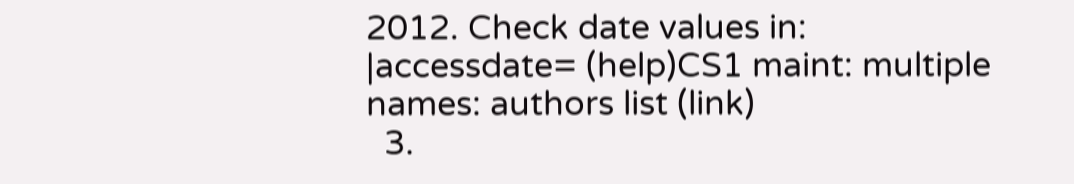2012. Check date values in: |accessdate= (help)CS1 maint: multiple names: authors list (link)
  3.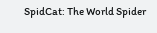SpidCat: The World Spider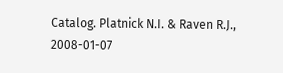Catalog. Platnick N.I. & Raven R.J., 2008-01-07